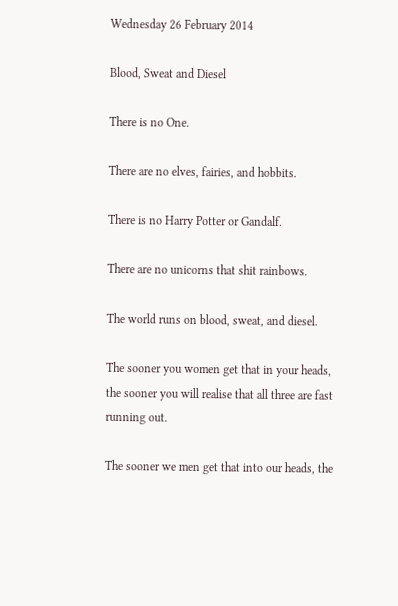Wednesday 26 February 2014

Blood, Sweat and Diesel

There is no One.

There are no elves, fairies, and hobbits.

There is no Harry Potter or Gandalf.

There are no unicorns that shit rainbows.

The world runs on blood, sweat, and diesel.

The sooner you women get that in your heads, the sooner you will realise that all three are fast running out.

The sooner we men get that into our heads, the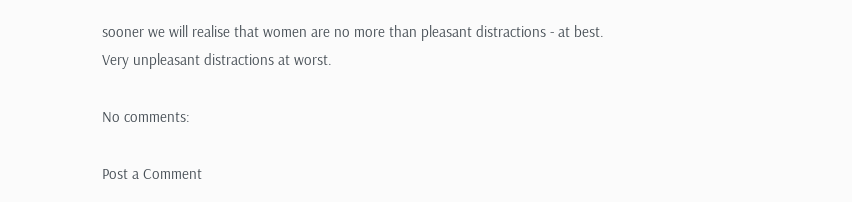sooner we will realise that women are no more than pleasant distractions - at best. Very unpleasant distractions at worst.

No comments:

Post a Comment